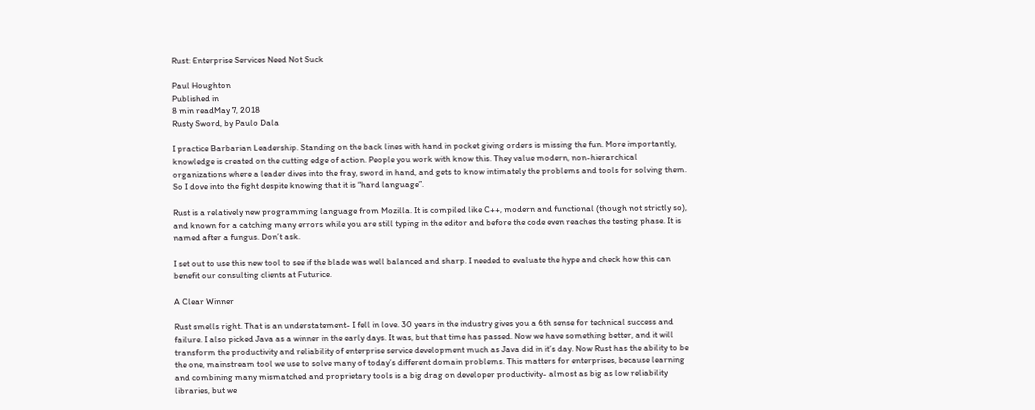Rust: Enterprise Services Need Not Suck

Paul Houghton
Published in
8 min readMay 7, 2018
Rusty Sword, by Paulo Dala

I practice Barbarian Leadership. Standing on the back lines with hand in pocket giving orders is missing the fun. More importantly, knowledge is created on the cutting edge of action. People you work with know this. They value modern, non-hierarchical organizations where a leader dives into the fray, sword in hand, and gets to know intimately the problems and tools for solving them. So I dove into the fight despite knowing that it is “hard language”.

Rust is a relatively new programming language from Mozilla. It is compiled like C++, modern and functional (though not strictly so), and known for a catching many errors while you are still typing in the editor and before the code even reaches the testing phase. It is named after a fungus. Don’t ask.

I set out to use this new tool to see if the blade was well balanced and sharp. I needed to evaluate the hype and check how this can benefit our consulting clients at Futurice.

A Clear Winner

Rust smells right. That is an understatement- I fell in love. 30 years in the industry gives you a 6th sense for technical success and failure. I also picked Java as a winner in the early days. It was, but that time has passed. Now we have something better, and it will transform the productivity and reliability of enterprise service development much as Java did in it’s day. Now Rust has the ability to be the one, mainstream tool we use to solve many of today’s different domain problems. This matters for enterprises, because learning and combining many mismatched and proprietary tools is a big drag on developer productivity- almost as big as low reliability libraries, but we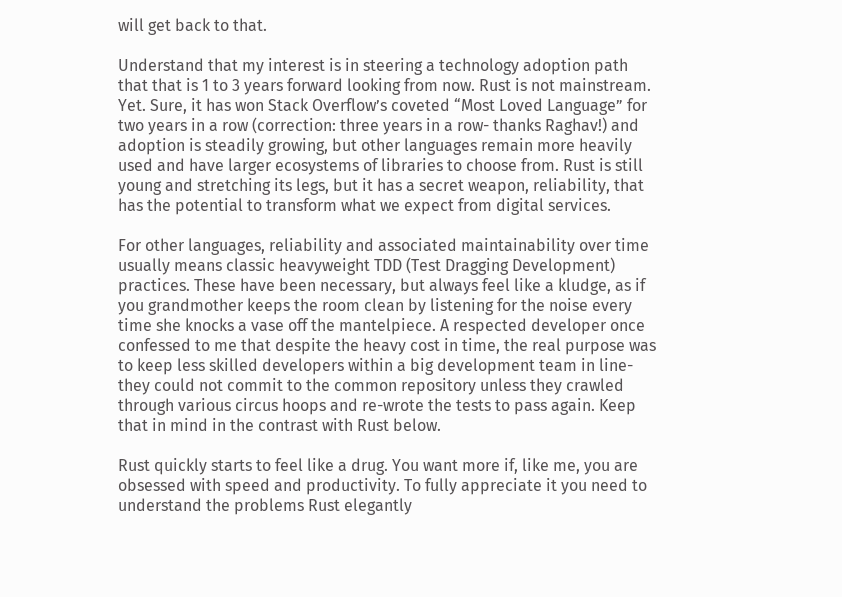will get back to that.

Understand that my interest is in steering a technology adoption path that that is 1 to 3 years forward looking from now. Rust is not mainstream. Yet. Sure, it has won Stack Overflow’s coveted “Most Loved Language” for two years in a row (correction: three years in a row- thanks Raghav!) and adoption is steadily growing, but other languages remain more heavily used and have larger ecosystems of libraries to choose from. Rust is still young and stretching its legs, but it has a secret weapon, reliability, that has the potential to transform what we expect from digital services.

For other languages, reliability and associated maintainability over time usually means classic heavyweight TDD (Test Dragging Development) practices. These have been necessary, but always feel like a kludge, as if you grandmother keeps the room clean by listening for the noise every time she knocks a vase off the mantelpiece. A respected developer once confessed to me that despite the heavy cost in time, the real purpose was to keep less skilled developers within a big development team in line- they could not commit to the common repository unless they crawled through various circus hoops and re-wrote the tests to pass again. Keep that in mind in the contrast with Rust below.

Rust quickly starts to feel like a drug. You want more if, like me, you are obsessed with speed and productivity. To fully appreciate it you need to understand the problems Rust elegantly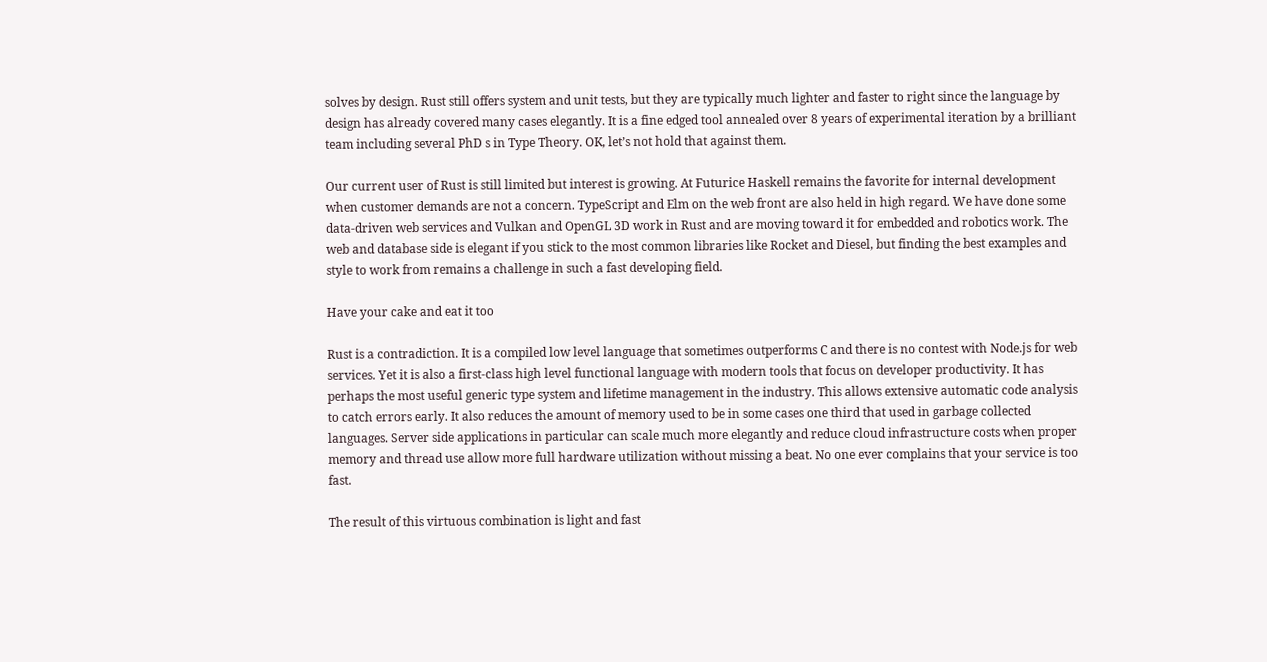solves by design. Rust still offers system and unit tests, but they are typically much lighter and faster to right since the language by design has already covered many cases elegantly. It is a fine edged tool annealed over 8 years of experimental iteration by a brilliant team including several PhD s in Type Theory. OK, let’s not hold that against them.

Our current user of Rust is still limited but interest is growing. At Futurice Haskell remains the favorite for internal development when customer demands are not a concern. TypeScript and Elm on the web front are also held in high regard. We have done some data-driven web services and Vulkan and OpenGL 3D work in Rust and are moving toward it for embedded and robotics work. The web and database side is elegant if you stick to the most common libraries like Rocket and Diesel, but finding the best examples and style to work from remains a challenge in such a fast developing field.

Have your cake and eat it too

Rust is a contradiction. It is a compiled low level language that sometimes outperforms C and there is no contest with Node.js for web services. Yet it is also a first-class high level functional language with modern tools that focus on developer productivity. It has perhaps the most useful generic type system and lifetime management in the industry. This allows extensive automatic code analysis to catch errors early. It also reduces the amount of memory used to be in some cases one third that used in garbage collected languages. Server side applications in particular can scale much more elegantly and reduce cloud infrastructure costs when proper memory and thread use allow more full hardware utilization without missing a beat. No one ever complains that your service is too fast.

The result of this virtuous combination is light and fast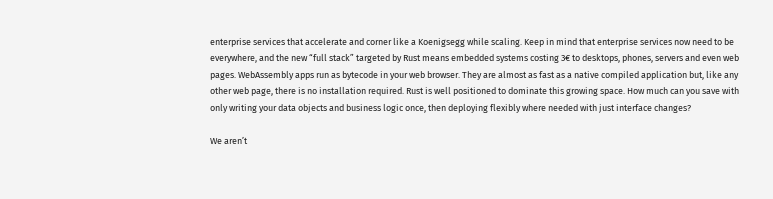enterprise services that accelerate and corner like a Koenigsegg while scaling. Keep in mind that enterprise services now need to be everywhere, and the new “full stack” targeted by Rust means embedded systems costing 3€ to desktops, phones, servers and even web pages. WebAssembly apps run as bytecode in your web browser. They are almost as fast as a native compiled application but, like any other web page, there is no installation required. Rust is well positioned to dominate this growing space. How much can you save with only writing your data objects and business logic once, then deploying flexibly where needed with just interface changes?

We aren’t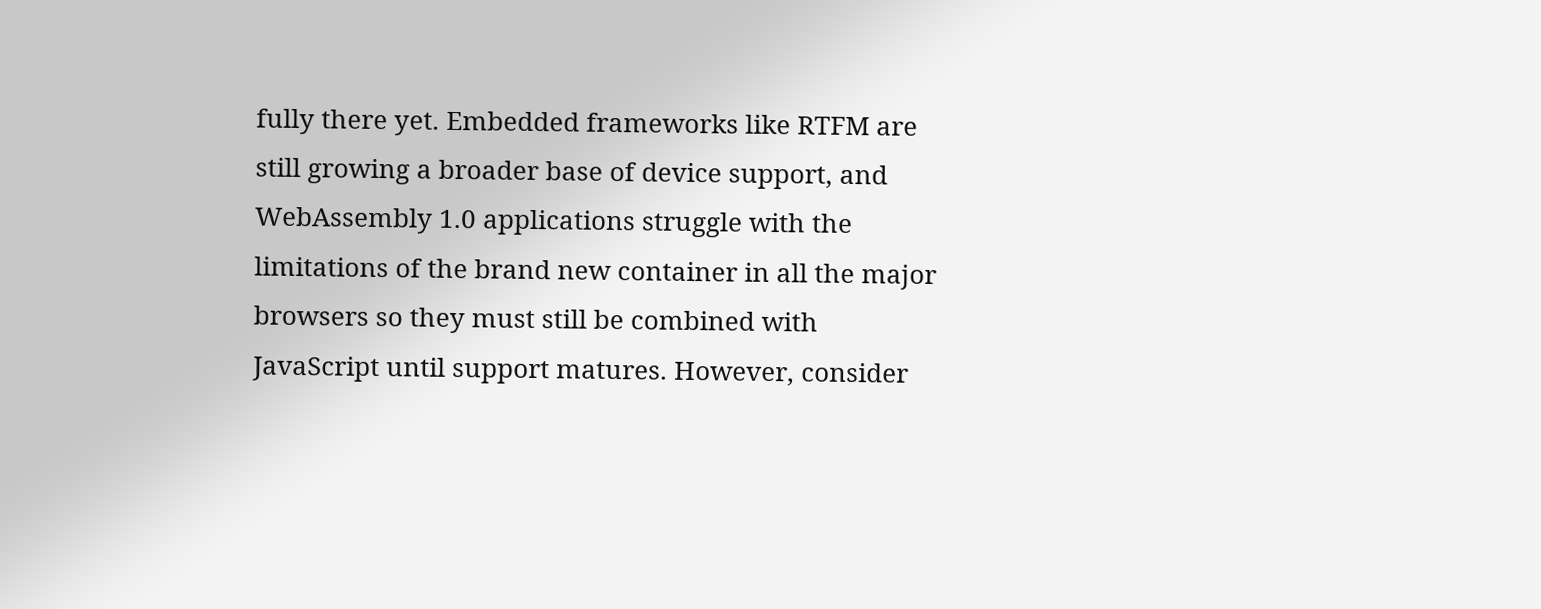fully there yet. Embedded frameworks like RTFM are still growing a broader base of device support, and WebAssembly 1.0 applications struggle with the limitations of the brand new container in all the major browsers so they must still be combined with JavaScript until support matures. However, consider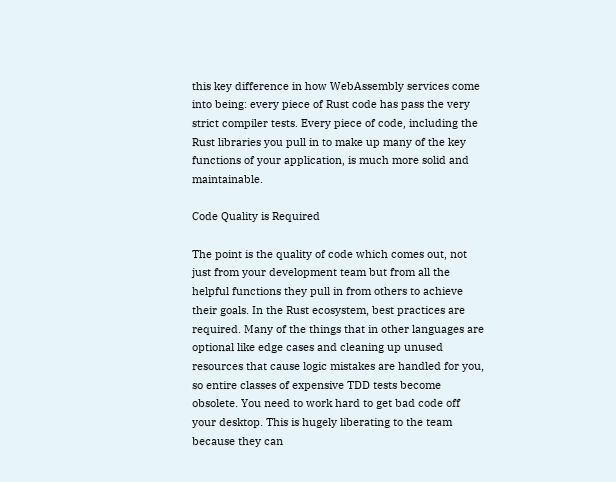this key difference in how WebAssembly services come into being: every piece of Rust code has pass the very strict compiler tests. Every piece of code, including the Rust libraries you pull in to make up many of the key functions of your application, is much more solid and maintainable.

Code Quality is Required

The point is the quality of code which comes out, not just from your development team but from all the helpful functions they pull in from others to achieve their goals. In the Rust ecosystem, best practices are required. Many of the things that in other languages are optional like edge cases and cleaning up unused resources that cause logic mistakes are handled for you, so entire classes of expensive TDD tests become obsolete. You need to work hard to get bad code off your desktop. This is hugely liberating to the team because they can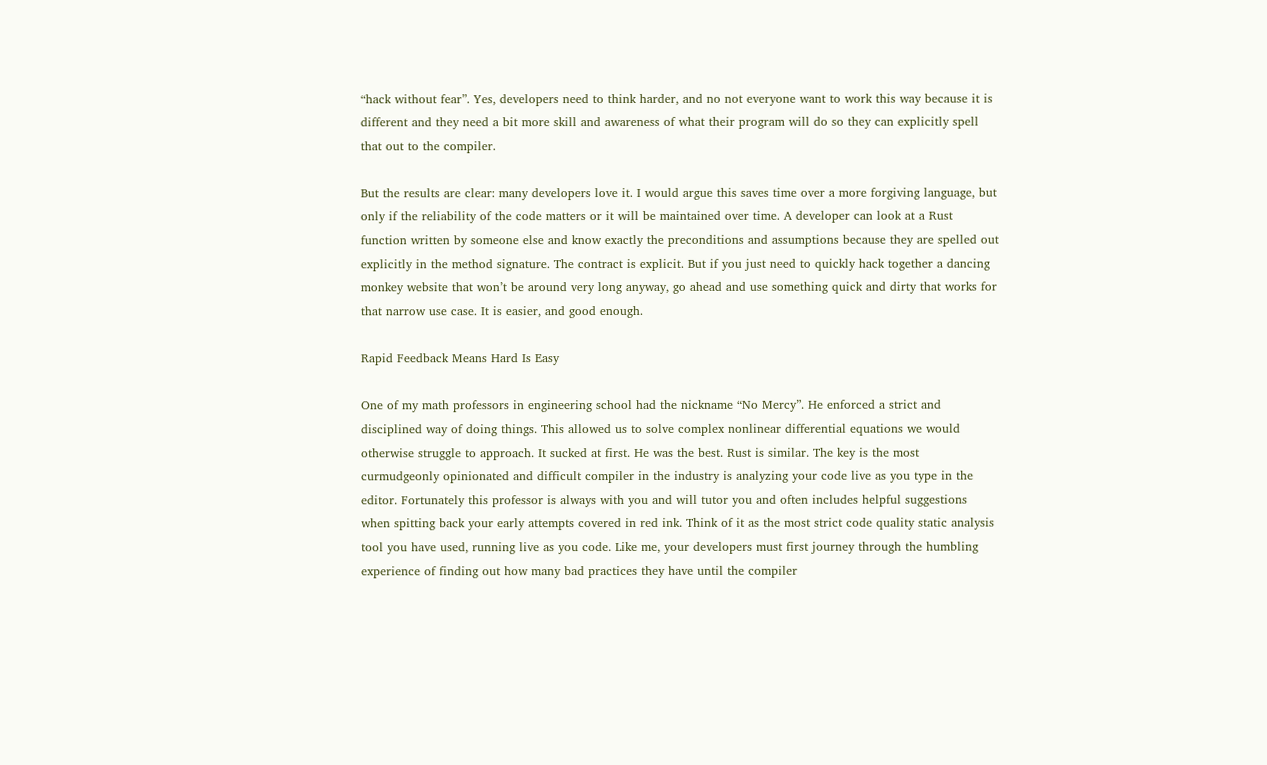“hack without fear”. Yes, developers need to think harder, and no not everyone want to work this way because it is different and they need a bit more skill and awareness of what their program will do so they can explicitly spell that out to the compiler.

But the results are clear: many developers love it. I would argue this saves time over a more forgiving language, but only if the reliability of the code matters or it will be maintained over time. A developer can look at a Rust function written by someone else and know exactly the preconditions and assumptions because they are spelled out explicitly in the method signature. The contract is explicit. But if you just need to quickly hack together a dancing monkey website that won’t be around very long anyway, go ahead and use something quick and dirty that works for that narrow use case. It is easier, and good enough.

Rapid Feedback Means Hard Is Easy

One of my math professors in engineering school had the nickname “No Mercy”. He enforced a strict and disciplined way of doing things. This allowed us to solve complex nonlinear differential equations we would otherwise struggle to approach. It sucked at first. He was the best. Rust is similar. The key is the most curmudgeonly opinionated and difficult compiler in the industry is analyzing your code live as you type in the editor. Fortunately this professor is always with you and will tutor you and often includes helpful suggestions when spitting back your early attempts covered in red ink. Think of it as the most strict code quality static analysis tool you have used, running live as you code. Like me, your developers must first journey through the humbling experience of finding out how many bad practices they have until the compiler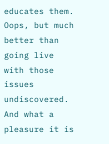educates them. Oops, but much better than going live with those issues undiscovered. And what a pleasure it is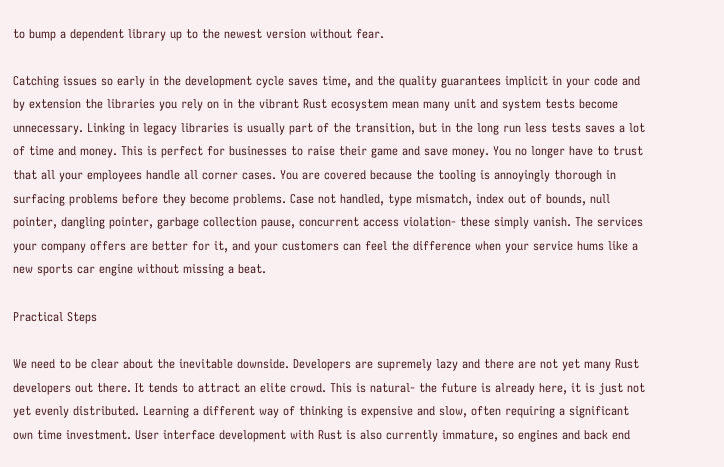to bump a dependent library up to the newest version without fear.

Catching issues so early in the development cycle saves time, and the quality guarantees implicit in your code and by extension the libraries you rely on in the vibrant Rust ecosystem mean many unit and system tests become unnecessary. Linking in legacy libraries is usually part of the transition, but in the long run less tests saves a lot of time and money. This is perfect for businesses to raise their game and save money. You no longer have to trust that all your employees handle all corner cases. You are covered because the tooling is annoyingly thorough in surfacing problems before they become problems. Case not handled, type mismatch, index out of bounds, null pointer, dangling pointer, garbage collection pause, concurrent access violation- these simply vanish. The services your company offers are better for it, and your customers can feel the difference when your service hums like a new sports car engine without missing a beat.

Practical Steps

We need to be clear about the inevitable downside. Developers are supremely lazy and there are not yet many Rust developers out there. It tends to attract an elite crowd. This is natural- the future is already here, it is just not yet evenly distributed. Learning a different way of thinking is expensive and slow, often requiring a significant own time investment. User interface development with Rust is also currently immature, so engines and back end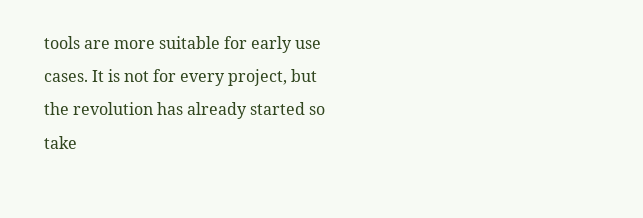tools are more suitable for early use cases. It is not for every project, but the revolution has already started so take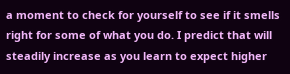a moment to check for yourself to see if it smells right for some of what you do. I predict that will steadily increase as you learn to expect higher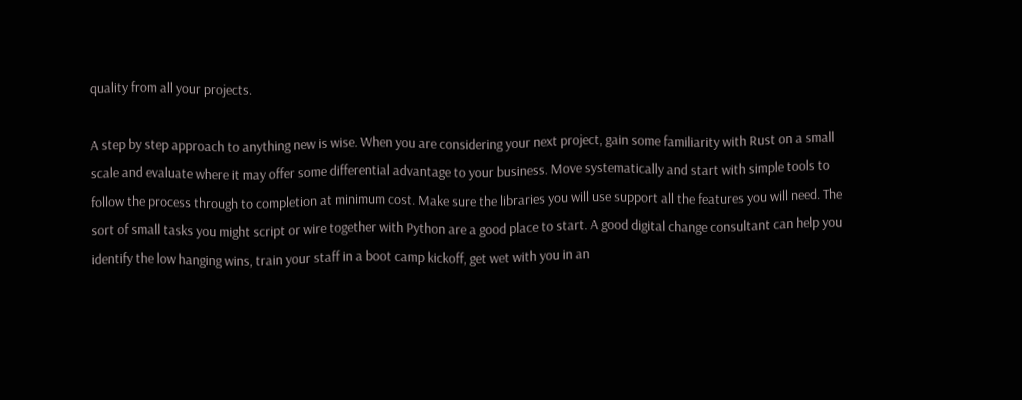quality from all your projects.

A step by step approach to anything new is wise. When you are considering your next project, gain some familiarity with Rust on a small scale and evaluate where it may offer some differential advantage to your business. Move systematically and start with simple tools to follow the process through to completion at minimum cost. Make sure the libraries you will use support all the features you will need. The sort of small tasks you might script or wire together with Python are a good place to start. A good digital change consultant can help you identify the low hanging wins, train your staff in a boot camp kickoff, get wet with you in an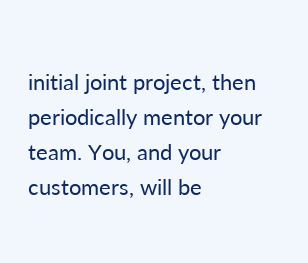initial joint project, then periodically mentor your team. You, and your customers, will be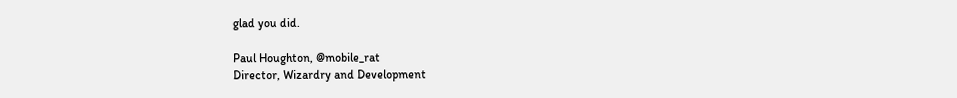glad you did.

Paul Houghton, @mobile_rat
Director, Wizardry and Development